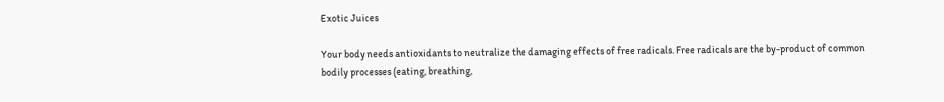Exotic Juices

Your body needs antioxidants to neutralize the damaging effects of free radicals. Free radicals are the by-product of common bodily processes (eating, breathing,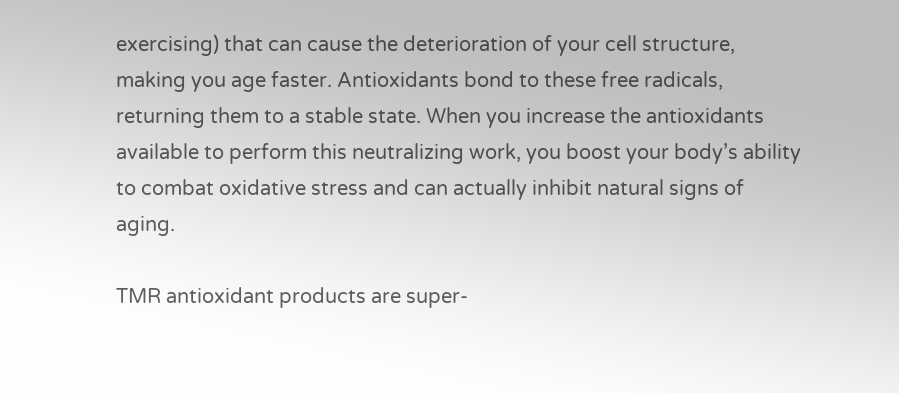exercising) that can cause the deterioration of your cell structure, making you age faster. Antioxidants bond to these free radicals, returning them to a stable state. When you increase the antioxidants available to perform this neutralizing work, you boost your body’s ability to combat oxidative stress and can actually inhibit natural signs of aging.

TMR antioxidant products are super-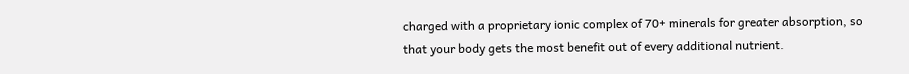charged with a proprietary ionic complex of 70+ minerals for greater absorption, so that your body gets the most benefit out of every additional nutrient.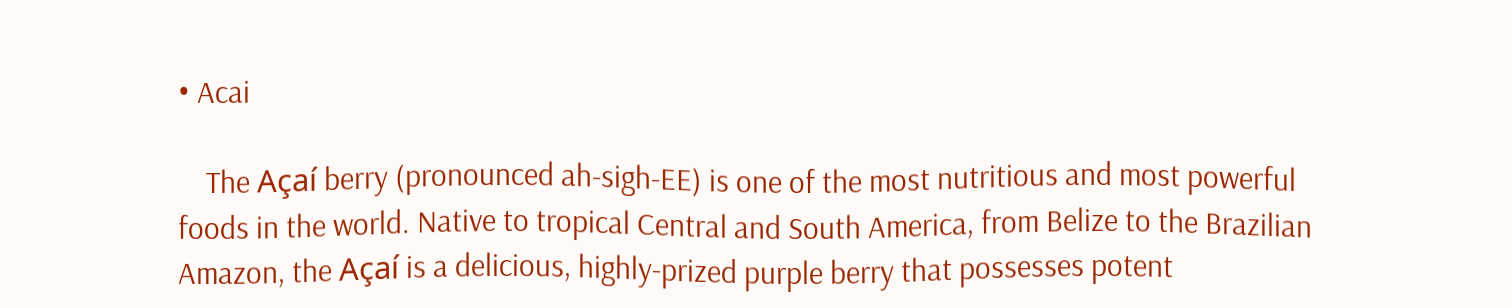• Acai

    The Açaí berry (pronounced ah-sigh-EE) is one of the most nutritious and most powerful foods in the world. Native to tropical Central and South America, from Belize to the Brazilian Amazon, the Açaí is a delicious, highly-prized purple berry that possesses potent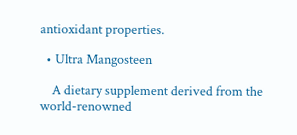antioxidant properties.

  • Ultra Mangosteen

    A dietary supplement derived from the world-renowned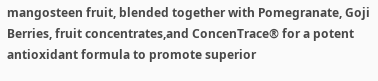mangosteen fruit, blended together with Pomegranate, Goji Berries, fruit concentrates,and ConcenTrace® for a potent antioxidant formula to promote superior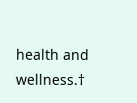health and wellness.†